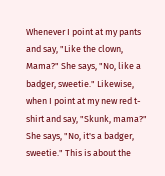Whenever I point at my pants and say, "Like the clown, Mama?" She says, "No, like a badger, sweetie." Likewise, when I point at my new red t-shirt and say, "Skunk, mama?" She says, "No, it's a badger, sweetie." This is about the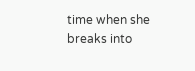time when she breaks into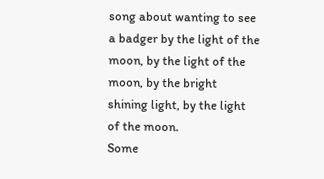song about wanting to see a badger by the light of the moon, by the light of the moon, by the bright shining light, by the light of the moon.
Some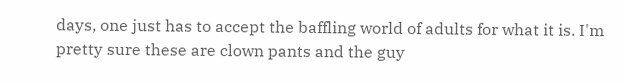days, one just has to accept the baffling world of adults for what it is. I'm pretty sure these are clown pants and the guy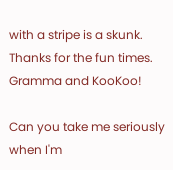with a stripe is a skunk. Thanks for the fun times. Gramma and KooKoo!

Can you take me seriously when I'm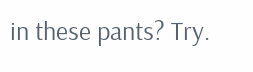in these pants? Try.